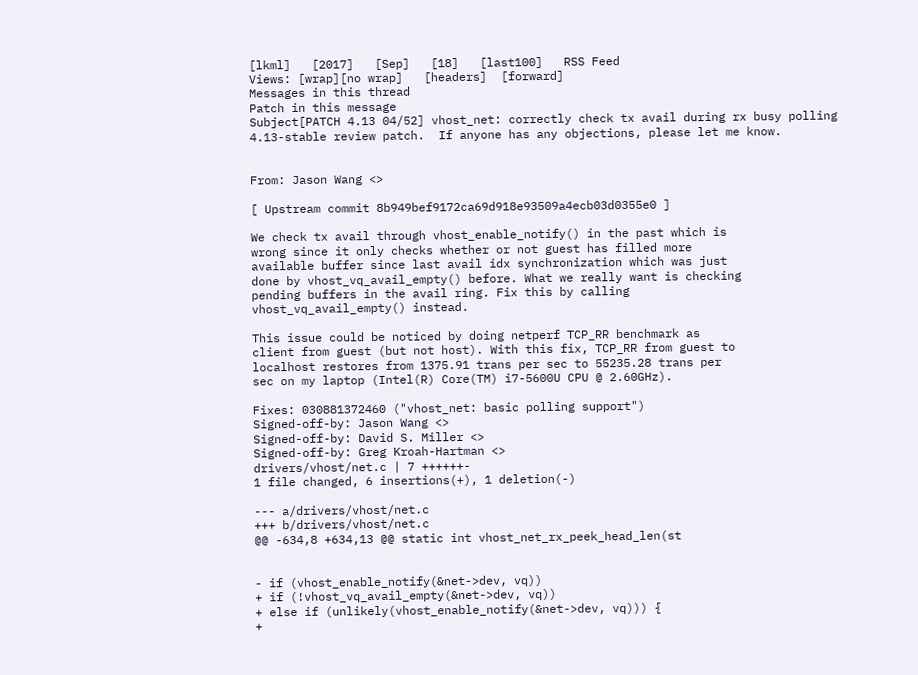[lkml]   [2017]   [Sep]   [18]   [last100]   RSS Feed
Views: [wrap][no wrap]   [headers]  [forward]
Messages in this thread
Patch in this message
Subject[PATCH 4.13 04/52] vhost_net: correctly check tx avail during rx busy polling
4.13-stable review patch.  If anyone has any objections, please let me know.


From: Jason Wang <>

[ Upstream commit 8b949bef9172ca69d918e93509a4ecb03d0355e0 ]

We check tx avail through vhost_enable_notify() in the past which is
wrong since it only checks whether or not guest has filled more
available buffer since last avail idx synchronization which was just
done by vhost_vq_avail_empty() before. What we really want is checking
pending buffers in the avail ring. Fix this by calling
vhost_vq_avail_empty() instead.

This issue could be noticed by doing netperf TCP_RR benchmark as
client from guest (but not host). With this fix, TCP_RR from guest to
localhost restores from 1375.91 trans per sec to 55235.28 trans per
sec on my laptop (Intel(R) Core(TM) i7-5600U CPU @ 2.60GHz).

Fixes: 030881372460 ("vhost_net: basic polling support")
Signed-off-by: Jason Wang <>
Signed-off-by: David S. Miller <>
Signed-off-by: Greg Kroah-Hartman <>
drivers/vhost/net.c | 7 ++++++-
1 file changed, 6 insertions(+), 1 deletion(-)

--- a/drivers/vhost/net.c
+++ b/drivers/vhost/net.c
@@ -634,8 +634,13 @@ static int vhost_net_rx_peek_head_len(st


- if (vhost_enable_notify(&net->dev, vq))
+ if (!vhost_vq_avail_empty(&net->dev, vq))
+ else if (unlikely(vhost_enable_notify(&net->dev, vq))) {
+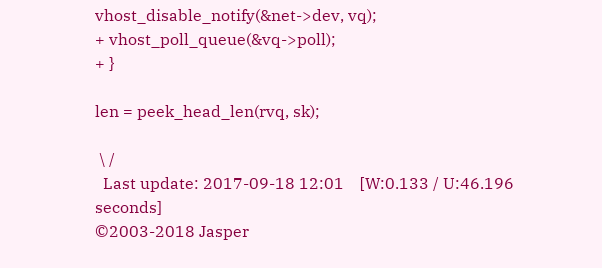vhost_disable_notify(&net->dev, vq);
+ vhost_poll_queue(&vq->poll);
+ }

len = peek_head_len(rvq, sk);

 \ /
  Last update: 2017-09-18 12:01    [W:0.133 / U:46.196 seconds]
©2003-2018 Jasper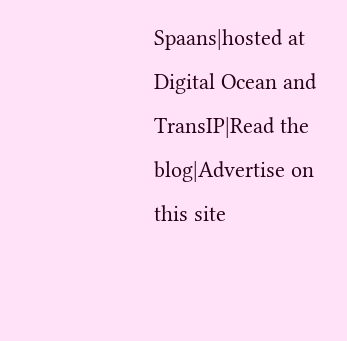Spaans|hosted at Digital Ocean and TransIP|Read the blog|Advertise on this site